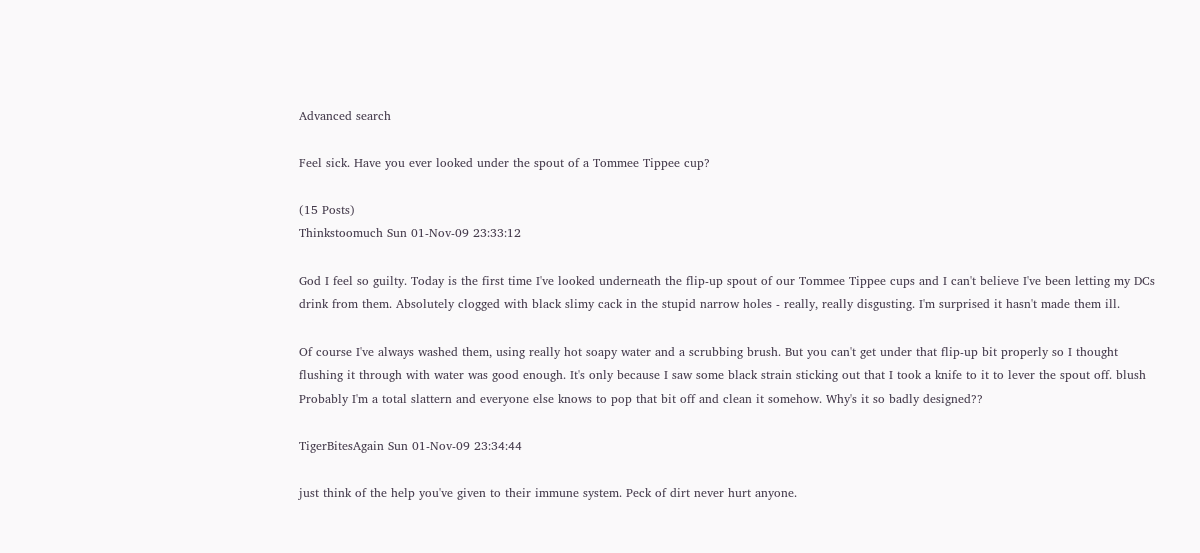Advanced search

Feel sick. Have you ever looked under the spout of a Tommee Tippee cup?

(15 Posts)
Thinkstoomuch Sun 01-Nov-09 23:33:12

God I feel so guilty. Today is the first time I've looked underneath the flip-up spout of our Tommee Tippee cups and I can't believe I've been letting my DCs drink from them. Absolutely clogged with black slimy cack in the stupid narrow holes - really, really disgusting. I'm surprised it hasn't made them ill.

Of course I've always washed them, using really hot soapy water and a scrubbing brush. But you can't get under that flip-up bit properly so I thought flushing it through with water was good enough. It's only because I saw some black strain sticking out that I took a knife to it to lever the spout off. blush Probably I'm a total slattern and everyone else knows to pop that bit off and clean it somehow. Why's it so badly designed??

TigerBitesAgain Sun 01-Nov-09 23:34:44

just think of the help you've given to their immune system. Peck of dirt never hurt anyone.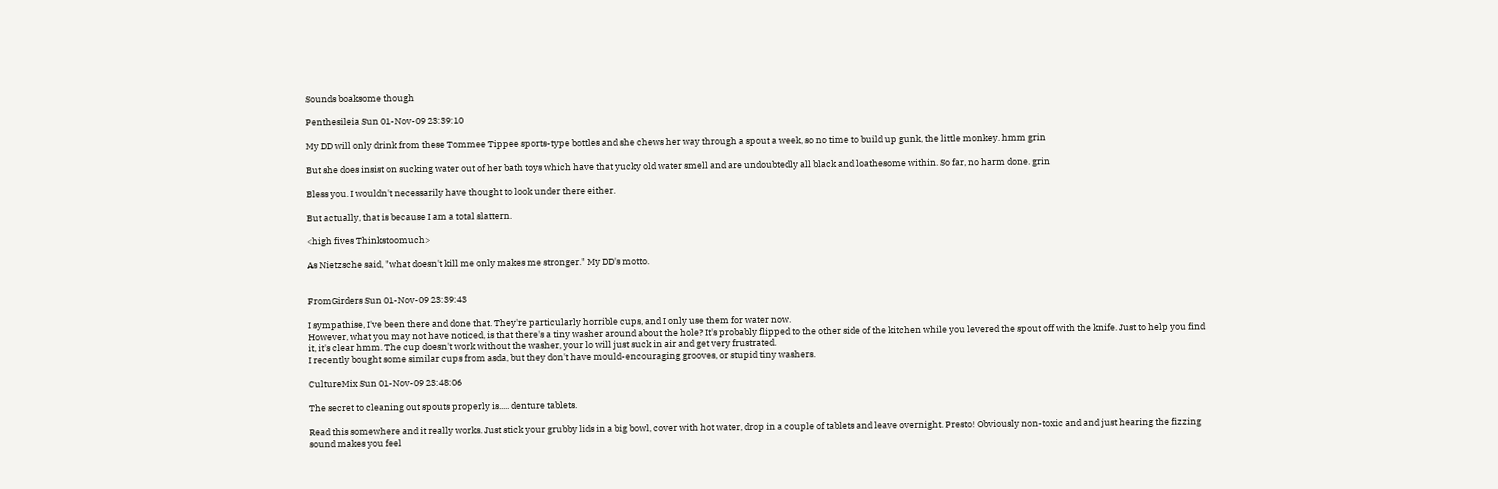Sounds boaksome though

Penthesileia Sun 01-Nov-09 23:39:10

My DD will only drink from these Tommee Tippee sports-type bottles and she chews her way through a spout a week, so no time to build up gunk, the little monkey. hmm grin

But she does insist on sucking water out of her bath toys which have that yucky old water smell and are undoubtedly all black and loathesome within. So far, no harm done. grin

Bless you. I wouldn't necessarily have thought to look under there either.

But actually, that is because I am a total slattern.

<high fives Thinkstoomuch>

As Nietzsche said, "what doesn't kill me only makes me stronger." My DD's motto.


FromGirders Sun 01-Nov-09 23:39:43

I sympathise, I've been there and done that. They're particularly horrible cups, and I only use them for water now.
However, what you may not have noticed, is that there's a tiny washer around about the hole? It's probably flipped to the other side of the kitchen while you levered the spout off with the knife. Just to help you find it, it's clear hmm. The cup doesn't work without the washer, your lo will just suck in air and get very frustrated.
I recently bought some similar cups from asda, but they don't have mould-encouraging grooves, or stupid tiny washers.

CultureMix Sun 01-Nov-09 23:48:06

The secret to cleaning out spouts properly is..... denture tablets.

Read this somewhere and it really works. Just stick your grubby lids in a big bowl, cover with hot water, drop in a couple of tablets and leave overnight. Presto! Obviously non-toxic and and just hearing the fizzing sound makes you feel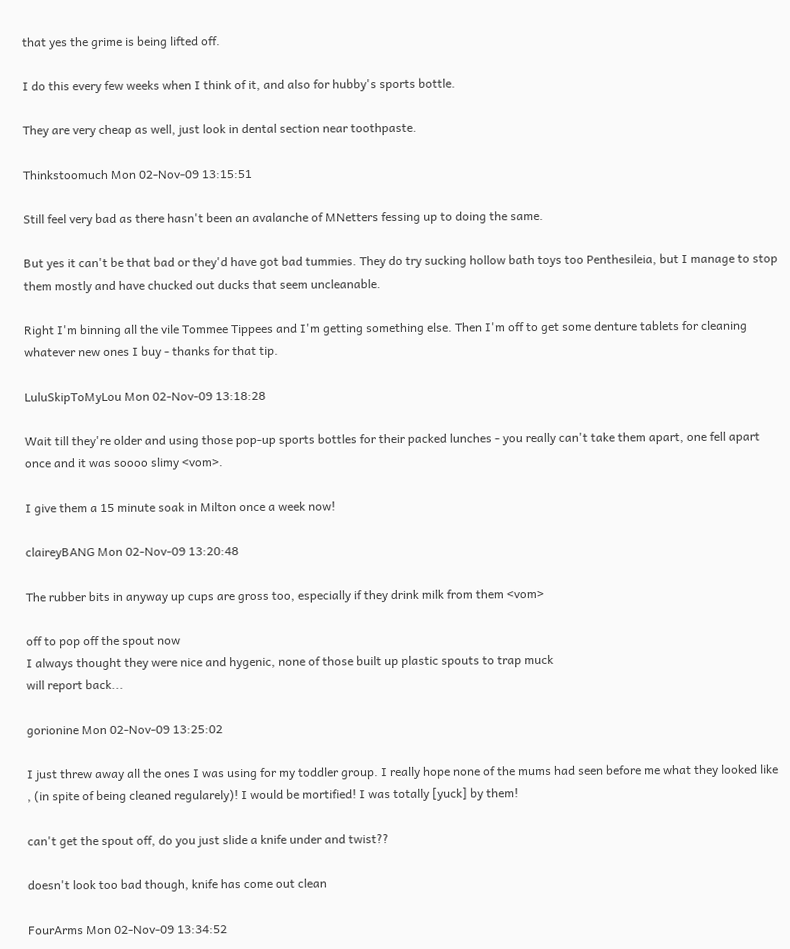that yes the grime is being lifted off.

I do this every few weeks when I think of it, and also for hubby's sports bottle.

They are very cheap as well, just look in dental section near toothpaste.

Thinkstoomuch Mon 02-Nov-09 13:15:51

Still feel very bad as there hasn't been an avalanche of MNetters fessing up to doing the same.

But yes it can't be that bad or they'd have got bad tummies. They do try sucking hollow bath toys too Penthesileia, but I manage to stop them mostly and have chucked out ducks that seem uncleanable.

Right I'm binning all the vile Tommee Tippees and I'm getting something else. Then I'm off to get some denture tablets for cleaning whatever new ones I buy - thanks for that tip.

LuluSkipToMyLou Mon 02-Nov-09 13:18:28

Wait till they're older and using those pop-up sports bottles for their packed lunches - you really can't take them apart, one fell apart once and it was soooo slimy <vom>.

I give them a 15 minute soak in Milton once a week now!

claireyBANG Mon 02-Nov-09 13:20:48

The rubber bits in anyway up cups are gross too, especially if they drink milk from them <vom>

off to pop off the spout now
I always thought they were nice and hygenic, none of those built up plastic spouts to trap muck
will report back...

gorionine Mon 02-Nov-09 13:25:02

I just threw away all the ones I was using for my toddler group. I really hope none of the mums had seen before me what they looked like , (in spite of being cleaned regularely)! I would be mortified! I was totally [yuck] by them!

can't get the spout off, do you just slide a knife under and twist??

doesn't look too bad though, knife has come out clean

FourArms Mon 02-Nov-09 13:34:52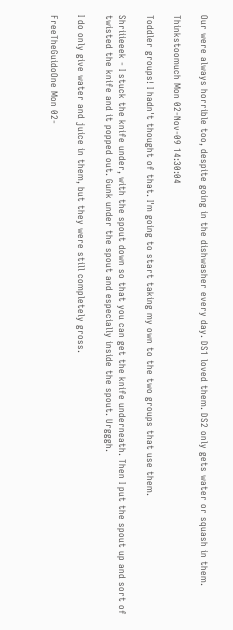Our were always horrible too, despite going in the dishwasher every day. DS1 loved them. DS2 only gets water or squash in them.

Thinkstoomuch Mon 02-Nov-09 14:30:04

Toddler groups! I hadn't thought of that. I'm going to start taking my own to the two groups that use them.

Shriiieeek - I stuck the knife under, with the spout down so that you can get the knife underneath. Then I put the spout up and sort of twisted the knife and it popped out. Gunk under the spout and especially inside the spout. Urgggh.

I do only give water and juice in them, but they were still completely gross.

FreeTheGuidoOne Mon 02-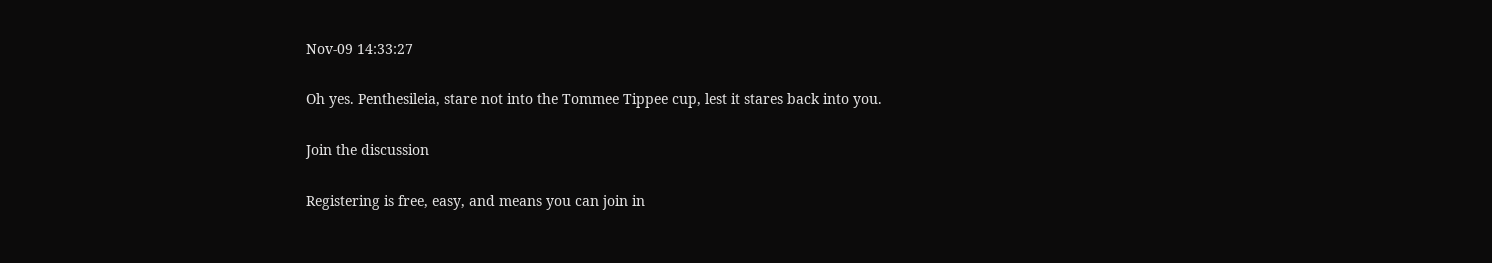Nov-09 14:33:27

Oh yes. Penthesileia, stare not into the Tommee Tippee cup, lest it stares back into you.

Join the discussion

Registering is free, easy, and means you can join in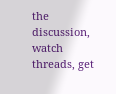the discussion, watch threads, get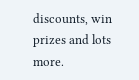discounts, win prizes and lots more.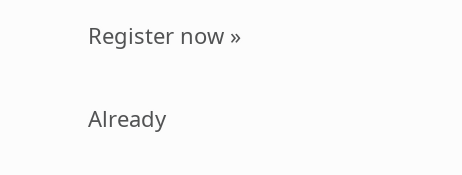Register now »

Already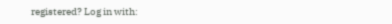registered? Log in with: